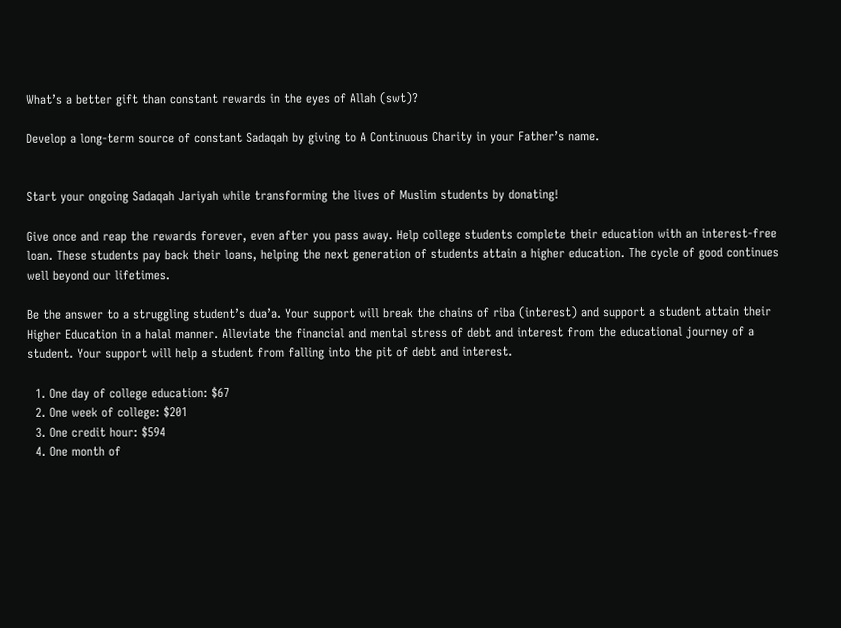What’s a better gift than constant rewards in the eyes of Allah (swt)?

Develop a long-term source of constant Sadaqah by giving to A Continuous Charity in your Father’s name.


Start your ongoing Sadaqah Jariyah while transforming the lives of Muslim students by donating!

Give once and reap the rewards forever, even after you pass away. Help college students complete their education with an interest-free loan. These students pay back their loans, helping the next generation of students attain a higher education. The cycle of good continues well beyond our lifetimes.

Be the answer to a struggling student’s dua’a. Your support will break the chains of riba (interest) and support a student attain their Higher Education in a halal manner. Alleviate the financial and mental stress of debt and interest from the educational journey of a student. Your support will help a student from falling into the pit of debt and interest.

  1. One day of college education: $67
  2. One week of college: $201
  3. One credit hour: $594
  4. One month of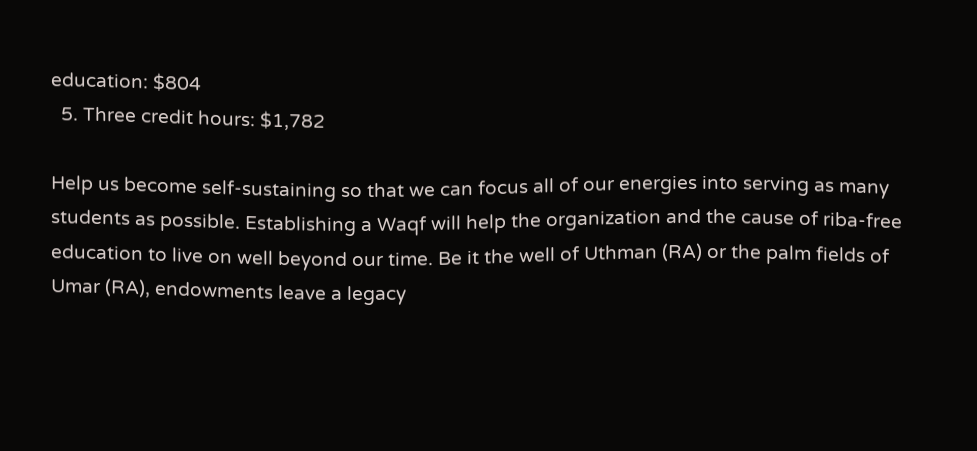education: $804
  5. Three credit hours: $1,782

Help us become self-sustaining so that we can focus all of our energies into serving as many students as possible. Establishing a Waqf will help the organization and the cause of riba-free education to live on well beyond our time. Be it the well of Uthman (RA) or the palm fields of Umar (RA), endowments leave a legacy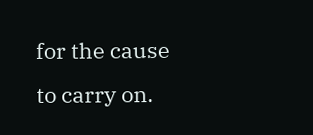for the cause to carry on.